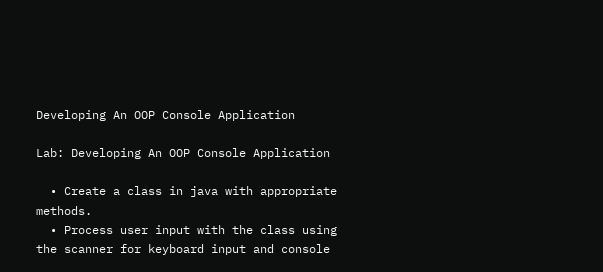Developing An OOP Console Application

Lab: Developing An OOP Console Application

  • Create a class in java with appropriate methods.
  • Process user input with the class using the scanner for keyboard input and console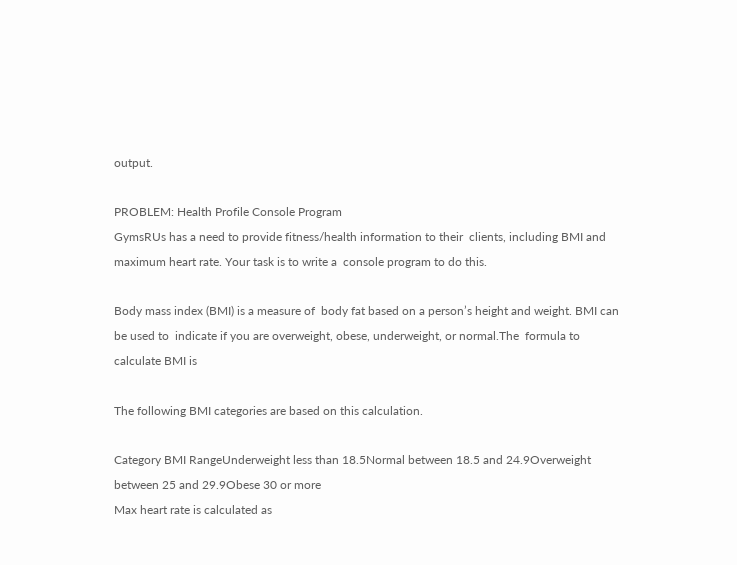output.

PROBLEM: Health Profile Console Program
GymsRUs has a need to provide fitness/health information to their  clients, including BMI and maximum heart rate. Your task is to write a  console program to do this.

Body mass index (BMI) is a measure of  body fat based on a person’s height and weight. BMI can be used to  indicate if you are overweight, obese, underweight, or normal.The  formula to calculate BMI is

The following BMI categories are based on this calculation.

Category BMI RangeUnderweight less than 18.5Normal between 18.5 and 24.9Overweight between 25 and 29.9Obese 30 or more
Max heart rate is calculated as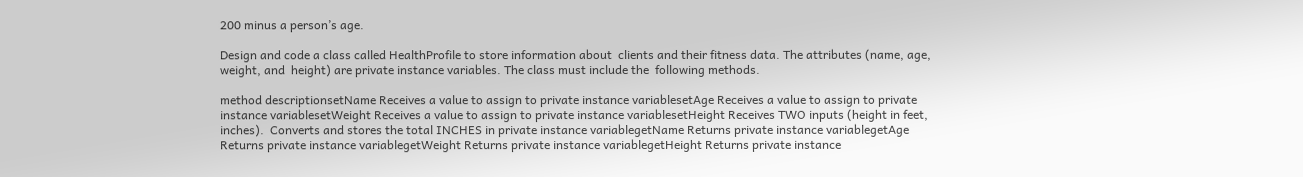200 minus a person’s age.

Design and code a class called HealthProfile to store information about  clients and their fitness data. The attributes (name, age, weight, and  height) are private instance variables. The class must include the  following methods.

method descriptionsetName Receives a value to assign to private instance variablesetAge Receives a value to assign to private instance variablesetWeight Receives a value to assign to private instance variablesetHeight Receives TWO inputs (height in feet, inches).  Converts and stores the total INCHES in private instance variablegetName Returns private instance variablegetAge Returns private instance variablegetWeight Returns private instance variablegetHeight Returns private instance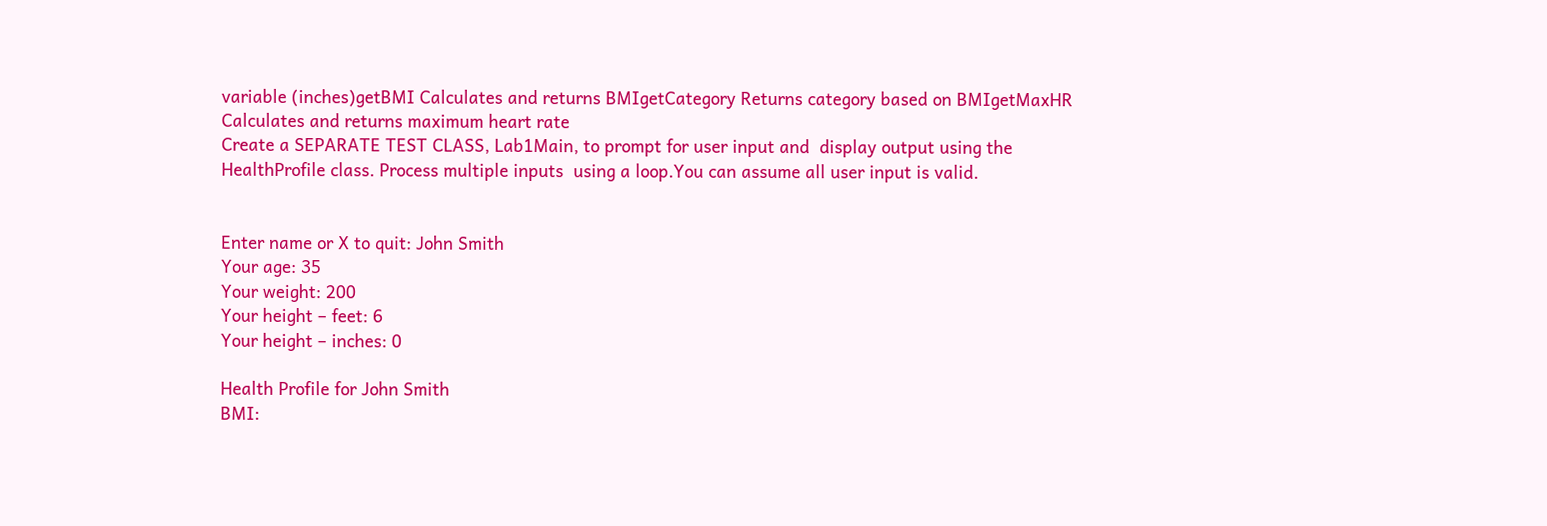variable (inches)getBMI Calculates and returns BMIgetCategory Returns category based on BMIgetMaxHR Calculates and returns maximum heart rate
Create a SEPARATE TEST CLASS, Lab1Main, to prompt for user input and  display output using the HealthProfile class. Process multiple inputs  using a loop.You can assume all user input is valid.


Enter name or X to quit: John Smith
Your age: 35
Your weight: 200
Your height – feet: 6
Your height – inches: 0

Health Profile for John Smith
BMI: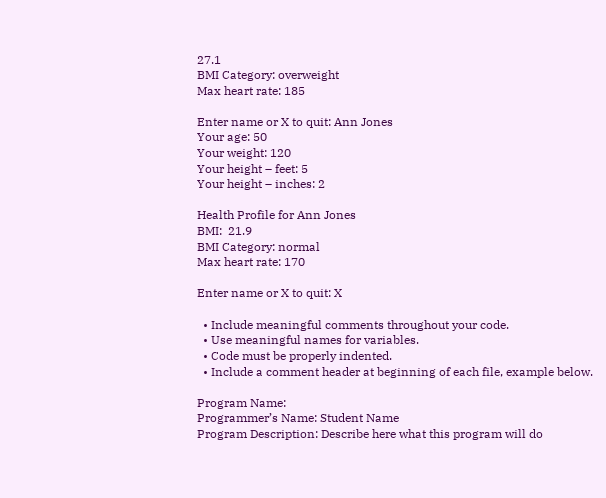27.1
BMI Category: overweight
Max heart rate: 185

Enter name or X to quit: Ann Jones
Your age: 50
Your weight: 120
Your height – feet: 5
Your height – inches: 2

Health Profile for Ann Jones
BMI:  21.9
BMI Category: normal
Max heart rate: 170

Enter name or X to quit: X

  • Include meaningful comments throughout your code.
  • Use meaningful names for variables.
  • Code must be properly indented.
  • Include a comment header at beginning of each file, example below.

Program Name:
Programmer’s Name: Student Name
Program Description: Describe here what this program will do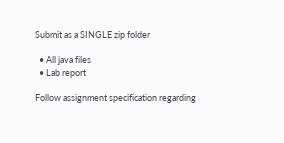Submit as a SINGLE zip folder

  • All java files
  • Lab report

Follow assignment specification regarding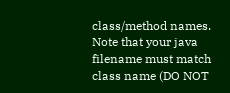class/method names.
Note that your java filename must match class name (DO NOT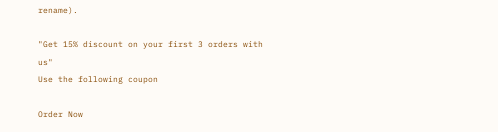rename).

"Get 15% discount on your first 3 orders with us"
Use the following coupon

Order Now